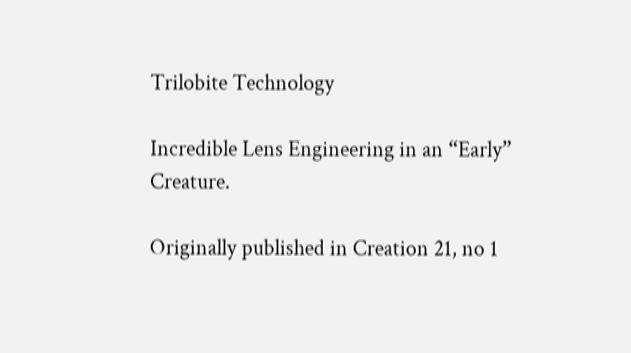Trilobite Technology

Incredible Lens Engineering in an “Early” Creature.

Originally published in Creation 21, no 1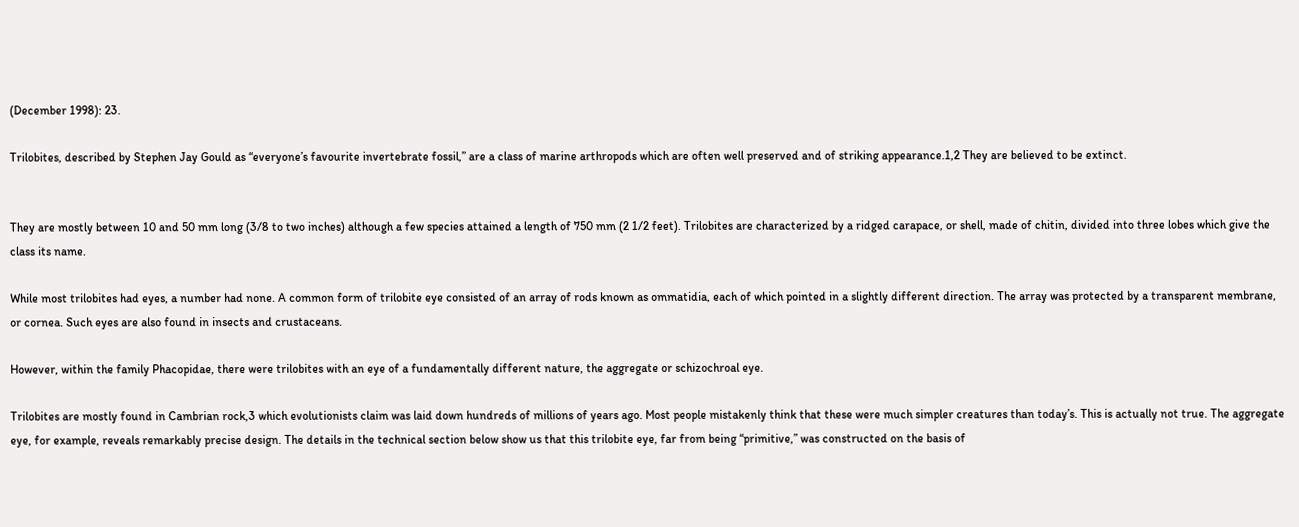(December 1998): 23.

Trilobites, described by Stephen Jay Gould as “everyone’s favourite invertebrate fossil,” are a class of marine arthropods which are often well preserved and of striking appearance.1,2 They are believed to be extinct.


They are mostly between 10 and 50 mm long (3/8 to two inches) although a few species attained a length of 750 mm (2 1/2 feet). Trilobites are characterized by a ridged carapace, or shell, made of chitin, divided into three lobes which give the class its name.

While most trilobites had eyes, a number had none. A common form of trilobite eye consisted of an array of rods known as ommatidia, each of which pointed in a slightly different direction. The array was protected by a transparent membrane, or cornea. Such eyes are also found in insects and crustaceans.

However, within the family Phacopidae, there were trilobites with an eye of a fundamentally different nature, the aggregate or schizochroal eye.

Trilobites are mostly found in Cambrian rock,3 which evolutionists claim was laid down hundreds of millions of years ago. Most people mistakenly think that these were much simpler creatures than today’s. This is actually not true. The aggregate eye, for example, reveals remarkably precise design. The details in the technical section below show us that this trilobite eye, far from being “primitive,” was constructed on the basis of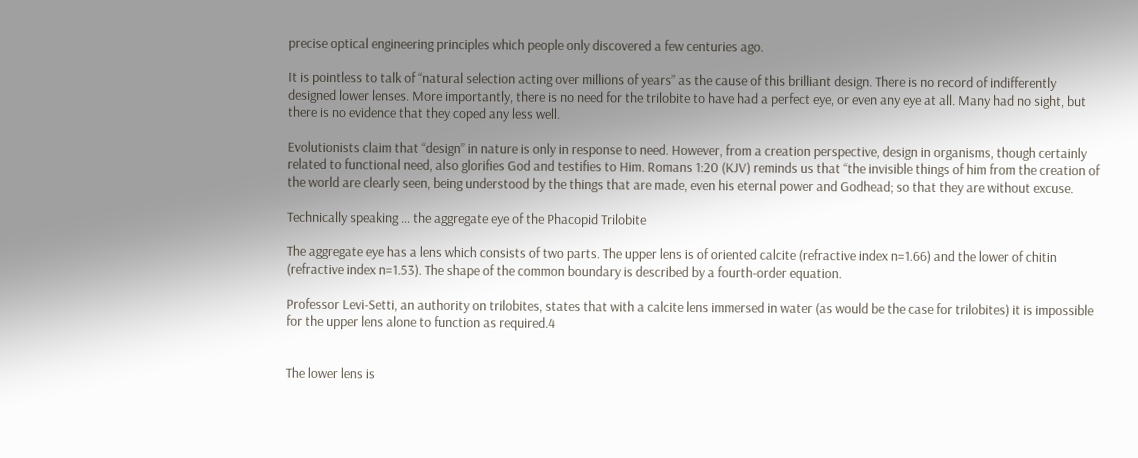precise optical engineering principles which people only discovered a few centuries ago.

It is pointless to talk of “natural selection acting over millions of years” as the cause of this brilliant design. There is no record of indifferently designed lower lenses. More importantly, there is no need for the trilobite to have had a perfect eye, or even any eye at all. Many had no sight, but there is no evidence that they coped any less well.

Evolutionists claim that “design” in nature is only in response to need. However, from a creation perspective, design in organisms, though certainly related to functional need, also glorifies God and testifies to Him. Romans 1:20 (KJV) reminds us that “the invisible things of him from the creation of the world are clearly seen, being understood by the things that are made, even his eternal power and Godhead; so that they are without excuse.

Technically speaking … the aggregate eye of the Phacopid Trilobite

The aggregate eye has a lens which consists of two parts. The upper lens is of oriented calcite (refractive index n=1.66) and the lower of chitin (refractive index n=1.53). The shape of the common boundary is described by a fourth-order equation.

Professor Levi-Setti, an authority on trilobites, states that with a calcite lens immersed in water (as would be the case for trilobites) it is impossible for the upper lens alone to function as required.4


The lower lens is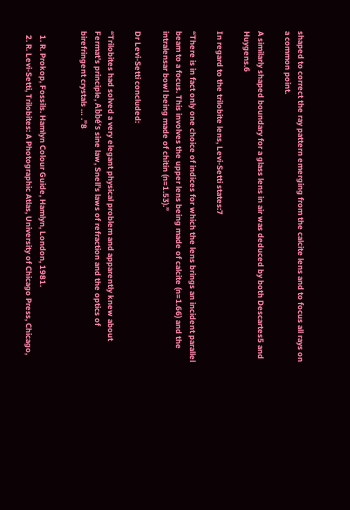shaped to correct the ray pattern emerging from the calcite lens and to focus all rays on a common point.

A similarly shaped boundary for a glass lens in air was deduced by both Descartes5 and Huygens.6

In regard to the trilobite lens, Levi-Setti states:7

“There is in fact only one choice of indices for which the lens brings an incident parallel beam to a focus. This involves the upper lens being made of calcite (n=1.66) and the intralensar bowl being made of chitin (n=1.53).”

Dr Levi-Setti concluded:

“Trilobites had solved a very elegant physical problem and apparently knew about Fermat’s principle, Abbé’s sine law, Snell’s laws of refraction and the optics of birefringent crystals … .”8


  1. R. Prokop, Fossils. Hamlyn Colour Guide, Hamlyn, London, 1981.
  2. R. Levi-Setti, Trilobites: A Photographic Atlas, University of Chicago Press, Chicago,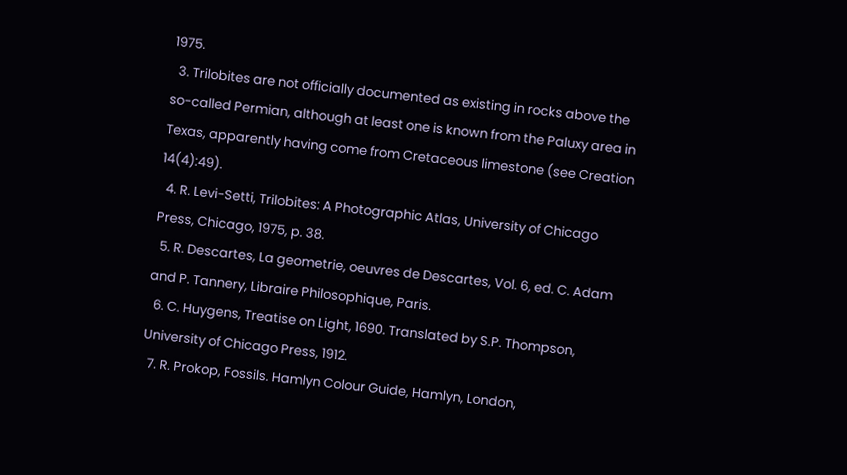1975.
  3. Trilobites are not officially documented as existing in rocks above the so-called Permian, although at least one is known from the Paluxy area in Texas, apparently having come from Cretaceous limestone (see Creation 14(4):49).
  4. R. Levi-Setti, Trilobites: A Photographic Atlas, University of Chicago Press, Chicago, 1975, p. 38.
  5. R. Descartes, La geometrie, oeuvres de Descartes, Vol. 6, ed. C. Adam and P. Tannery, Libraire Philosophique, Paris.
  6. C. Huygens, Treatise on Light, 1690. Translated by S.P. Thompson, University of Chicago Press, 1912.
  7. R. Prokop, Fossils. Hamlyn Colour Guide, Hamlyn, London,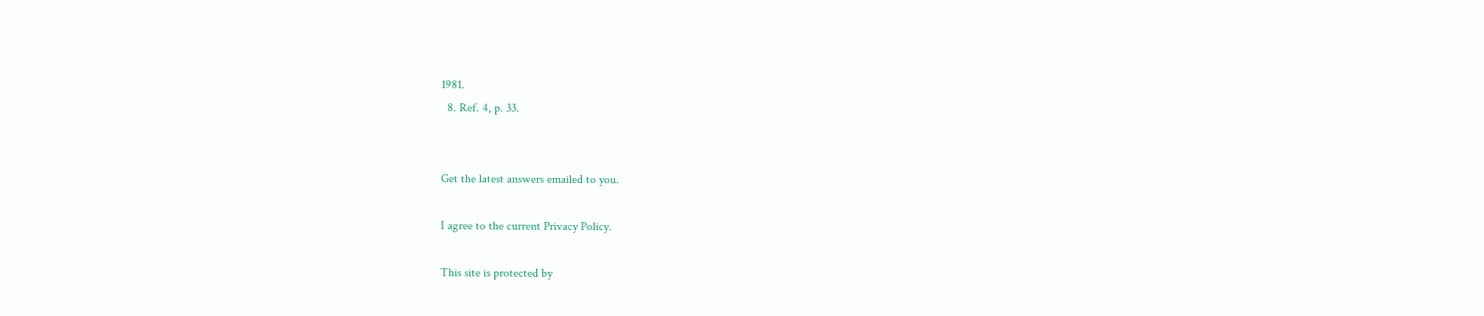1981.
  8. Ref. 4, p. 33.


Get the latest answers emailed to you.

I agree to the current Privacy Policy.

This site is protected by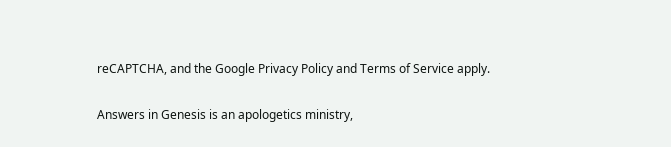reCAPTCHA, and the Google Privacy Policy and Terms of Service apply.

Answers in Genesis is an apologetics ministry,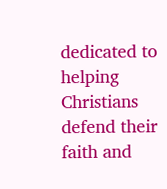dedicated to helping Christians defend their faith and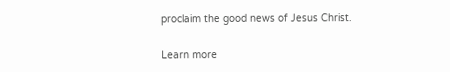proclaim the good news of Jesus Christ.

Learn more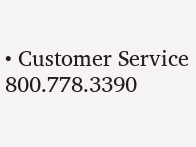• Customer Service 800.778.3390